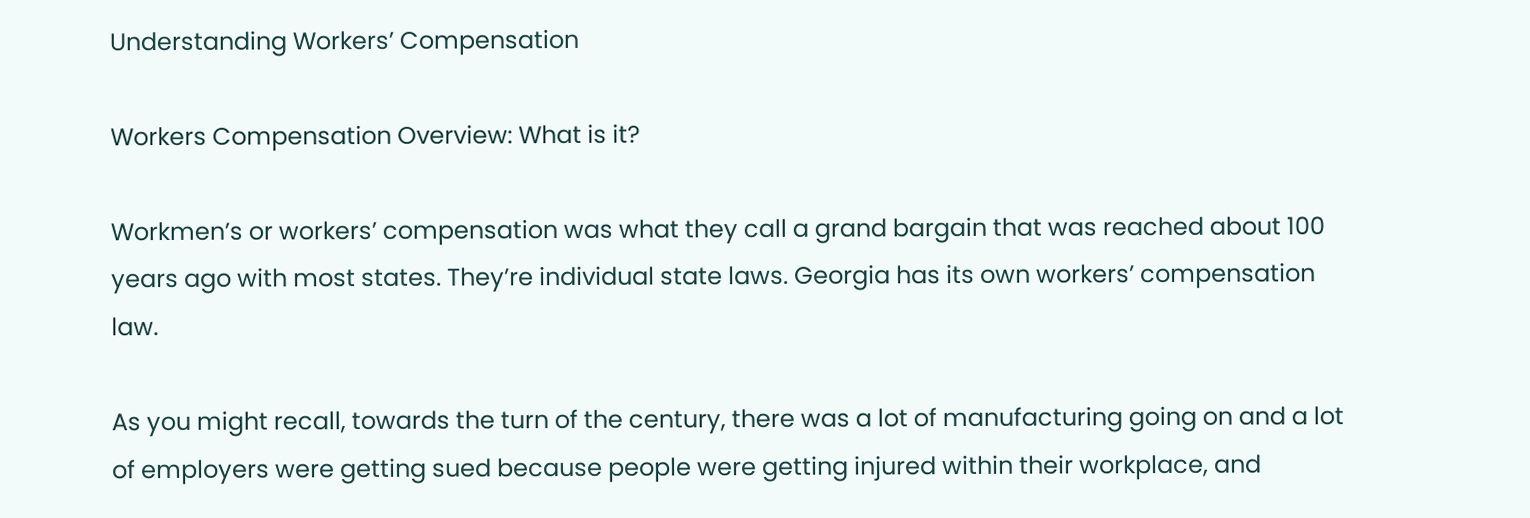Understanding Workers’ Compensation

Workers Compensation Overview: What is it?

Workmen’s or workers’ compensation was what they call a grand bargain that was reached about 100 years ago with most states. They’re individual state laws. Georgia has its own workers’ compensation law.

As you might recall, towards the turn of the century, there was a lot of manufacturing going on and a lot of employers were getting sued because people were getting injured within their workplace, and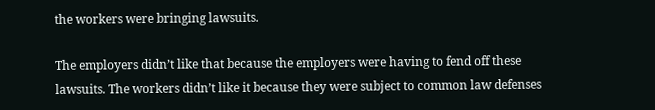the workers were bringing lawsuits.

The employers didn’t like that because the employers were having to fend off these lawsuits. The workers didn’t like it because they were subject to common law defenses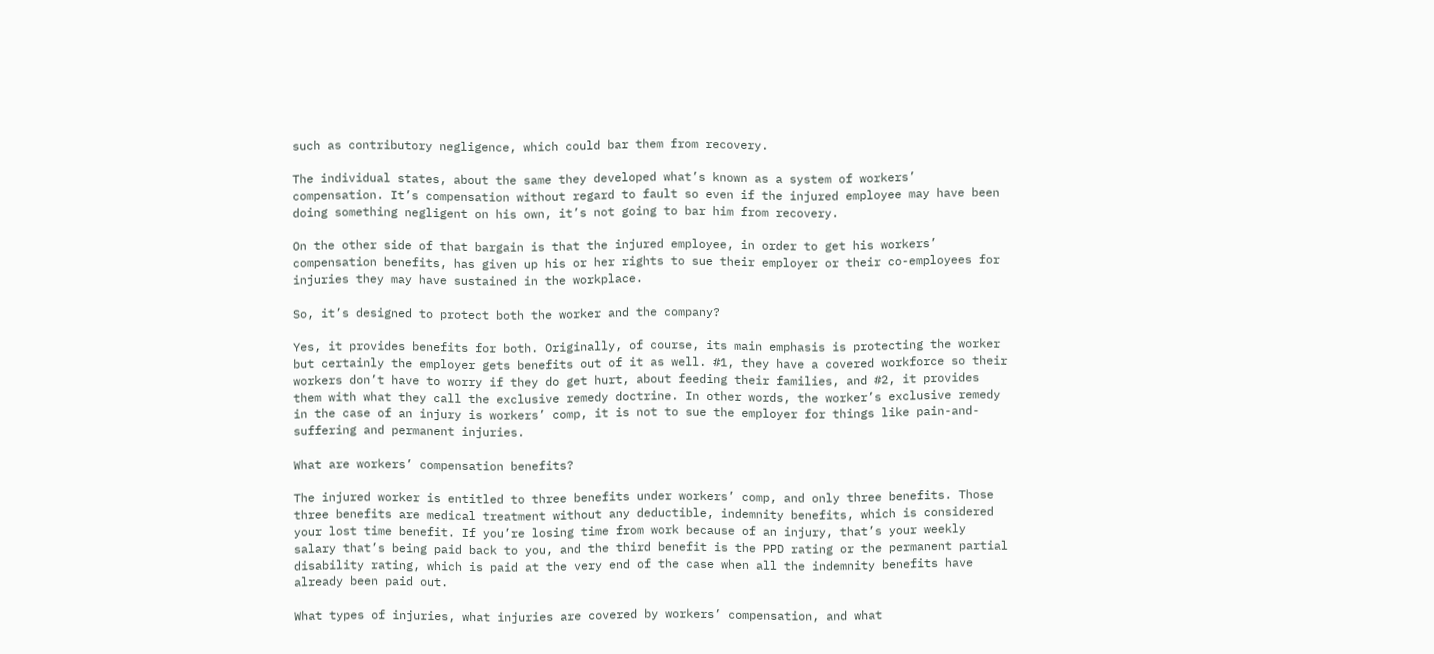such as contributory negligence, which could bar them from recovery.

The individual states, about the same they developed what’s known as a system of workers’ compensation. It’s compensation without regard to fault so even if the injured employee may have been doing something negligent on his own, it’s not going to bar him from recovery.

On the other side of that bargain is that the injured employee, in order to get his workers’ compensation benefits, has given up his or her rights to sue their employer or their co-employees for injuries they may have sustained in the workplace.

So, it’s designed to protect both the worker and the company?

Yes, it provides benefits for both. Originally, of course, its main emphasis is protecting the worker but certainly the employer gets benefits out of it as well. #1, they have a covered workforce so their workers don’t have to worry if they do get hurt, about feeding their families, and #2, it provides them with what they call the exclusive remedy doctrine. In other words, the worker’s exclusive remedy in the case of an injury is workers’ comp, it is not to sue the employer for things like pain-and-suffering and permanent injuries.

What are workers’ compensation benefits?

The injured worker is entitled to three benefits under workers’ comp, and only three benefits. Those three benefits are medical treatment without any deductible, indemnity benefits, which is considered your lost time benefit. If you’re losing time from work because of an injury, that’s your weekly salary that’s being paid back to you, and the third benefit is the PPD rating or the permanent partial disability rating, which is paid at the very end of the case when all the indemnity benefits have already been paid out.

What types of injuries, what injuries are covered by workers’ compensation, and what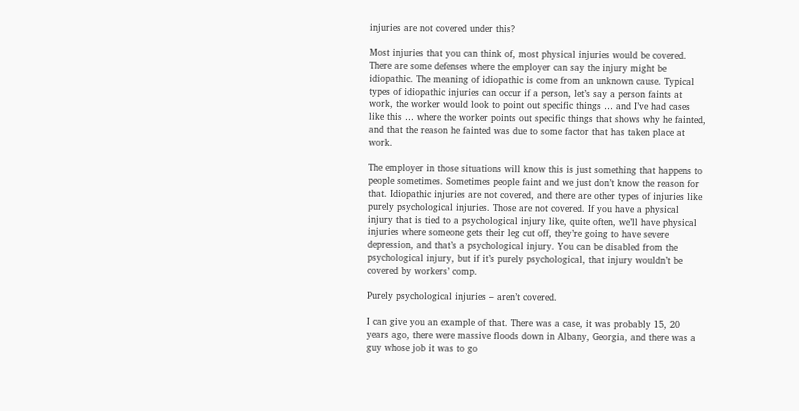injuries are not covered under this?

Most injuries that you can think of, most physical injuries would be covered. There are some defenses where the employer can say the injury might be idiopathic. The meaning of idiopathic is come from an unknown cause. Typical types of idiopathic injuries can occur if a person, let’s say a person faints at work, the worker would look to point out specific things … and I’ve had cases like this … where the worker points out specific things that shows why he fainted, and that the reason he fainted was due to some factor that has taken place at work.

The employer in those situations will know this is just something that happens to people sometimes. Sometimes people faint and we just don’t know the reason for that. Idiopathic injuries are not covered, and there are other types of injuries like purely psychological injuries. Those are not covered. If you have a physical injury that is tied to a psychological injury like, quite often, we’ll have physical injuries where someone gets their leg cut off, they’re going to have severe depression, and that’s a psychological injury. You can be disabled from the psychological injury, but if it’s purely psychological, that injury wouldn’t be covered by workers’ comp.

Purely psychological injuries – aren’t covered.

I can give you an example of that. There was a case, it was probably 15, 20 years ago, there were massive floods down in Albany, Georgia, and there was a guy whose job it was to go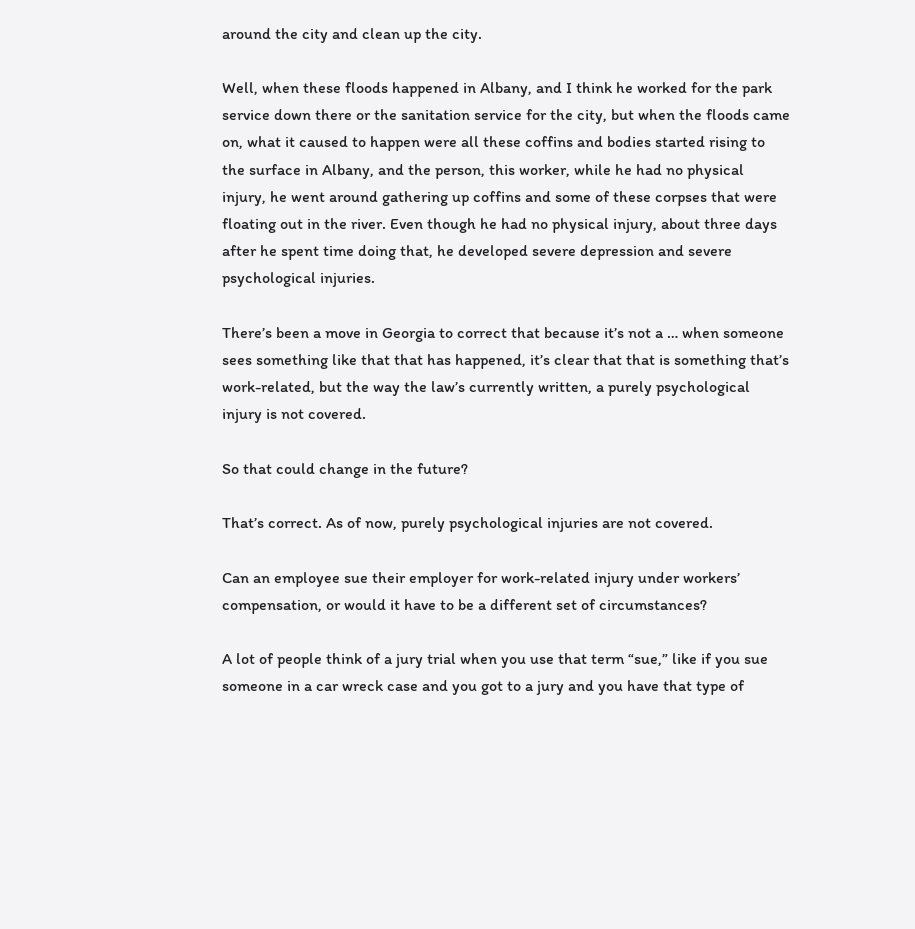around the city and clean up the city.

Well, when these floods happened in Albany, and I think he worked for the park service down there or the sanitation service for the city, but when the floods came on, what it caused to happen were all these coffins and bodies started rising to the surface in Albany, and the person, this worker, while he had no physical injury, he went around gathering up coffins and some of these corpses that were floating out in the river. Even though he had no physical injury, about three days after he spent time doing that, he developed severe depression and severe psychological injuries.

There’s been a move in Georgia to correct that because it’s not a … when someone sees something like that that has happened, it’s clear that that is something that’s work-related, but the way the law’s currently written, a purely psychological injury is not covered.

So that could change in the future?

That’s correct. As of now, purely psychological injuries are not covered.

Can an employee sue their employer for work-related injury under workers’ compensation, or would it have to be a different set of circumstances?

A lot of people think of a jury trial when you use that term “sue,” like if you sue someone in a car wreck case and you got to a jury and you have that type of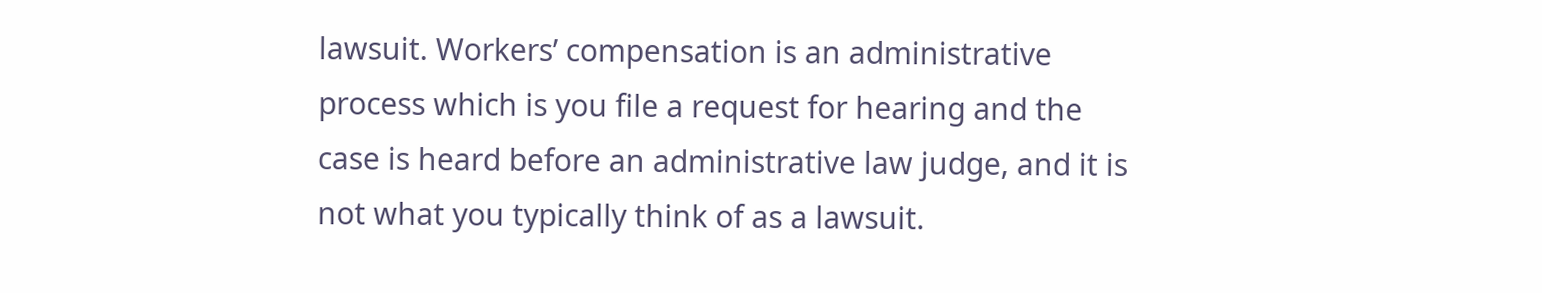lawsuit. Workers’ compensation is an administrative process which is you file a request for hearing and the case is heard before an administrative law judge, and it is not what you typically think of as a lawsuit.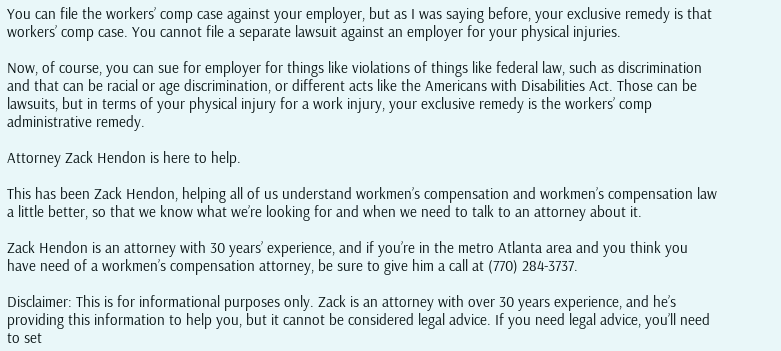You can file the workers’ comp case against your employer, but as I was saying before, your exclusive remedy is that workers’ comp case. You cannot file a separate lawsuit against an employer for your physical injuries.

Now, of course, you can sue for employer for things like violations of things like federal law, such as discrimination and that can be racial or age discrimination, or different acts like the Americans with Disabilities Act. Those can be lawsuits, but in terms of your physical injury for a work injury, your exclusive remedy is the workers’ comp administrative remedy.

Attorney Zack Hendon is here to help.

This has been Zack Hendon, helping all of us understand workmen’s compensation and workmen’s compensation law a little better, so that we know what we’re looking for and when we need to talk to an attorney about it.

Zack Hendon is an attorney with 30 years’ experience, and if you’re in the metro Atlanta area and you think you have need of a workmen’s compensation attorney, be sure to give him a call at (770) 284-3737.

Disclaimer: This is for informational purposes only. Zack is an attorney with over 30 years experience, and he’s providing this information to help you, but it cannot be considered legal advice. If you need legal advice, you’ll need to set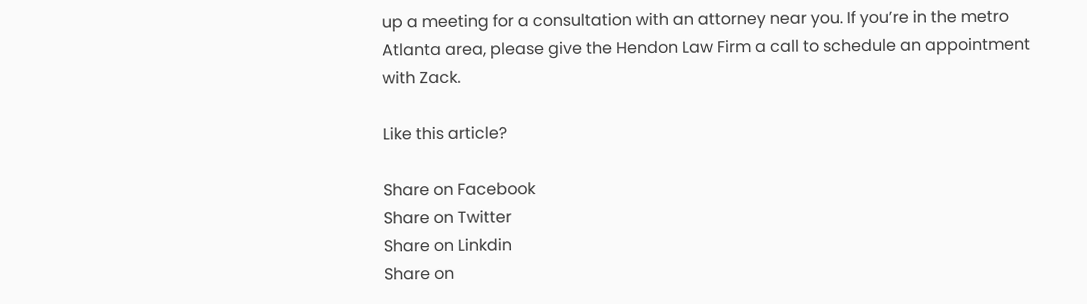up a meeting for a consultation with an attorney near you. If you’re in the metro Atlanta area, please give the Hendon Law Firm a call to schedule an appointment with Zack.

Like this article?

Share on Facebook
Share on Twitter
Share on Linkdin
Share on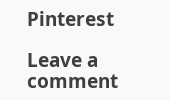Pinterest

Leave a comment